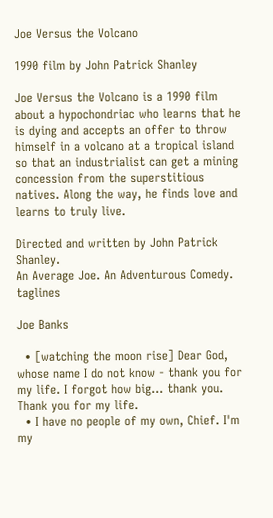Joe Versus the Volcano

1990 film by John Patrick Shanley

Joe Versus the Volcano is a 1990 film about a hypochondriac who learns that he is dying and accepts an offer to throw himself in a volcano at a tropical island so that an industrialist can get a mining concession from the superstitious natives. Along the way, he finds love and learns to truly live.

Directed and written by John Patrick Shanley.
An Average Joe. An Adventurous Comedy. taglines

Joe Banks

  • [watching the moon rise] Dear God, whose name I do not know - thank you for my life. I forgot how big... thank you. Thank you for my life.
  • I have no people of my own, Chief. I'm my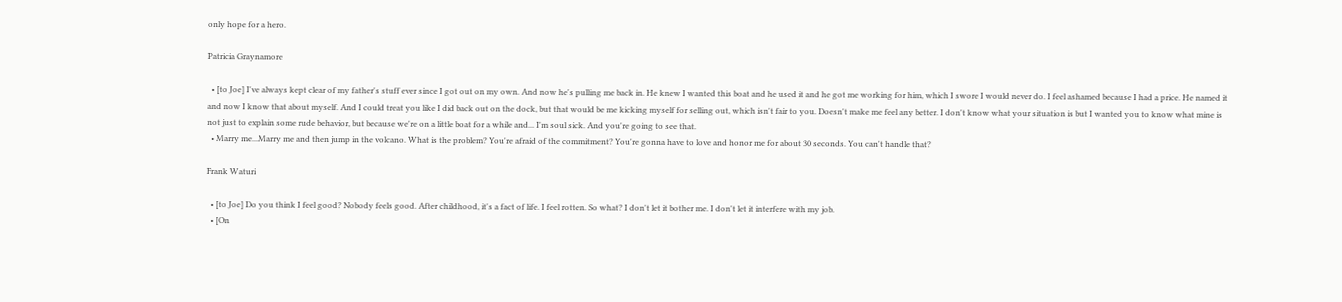only hope for a hero.

Patricia Graynamore

  • [to Joe] I've always kept clear of my father's stuff ever since I got out on my own. And now he's pulling me back in. He knew I wanted this boat and he used it and he got me working for him, which I swore I would never do. I feel ashamed because I had a price. He named it and now I know that about myself. And I could treat you like I did back out on the dock, but that would be me kicking myself for selling out, which isn't fair to you. Doesn't make me feel any better. I don't know what your situation is but I wanted you to know what mine is not just to explain some rude behavior, but because we're on a little boat for a while and... I'm soul sick. And you're going to see that.
  • Marry me...Marry me and then jump in the volcano. What is the problem? You're afraid of the commitment? You're gonna have to love and honor me for about 30 seconds. You can't handle that?

Frank Waturi

  • [to Joe] Do you think I feel good? Nobody feels good. After childhood, it's a fact of life. I feel rotten. So what? I don't let it bother me. I don't let it interfere with my job.
  • [On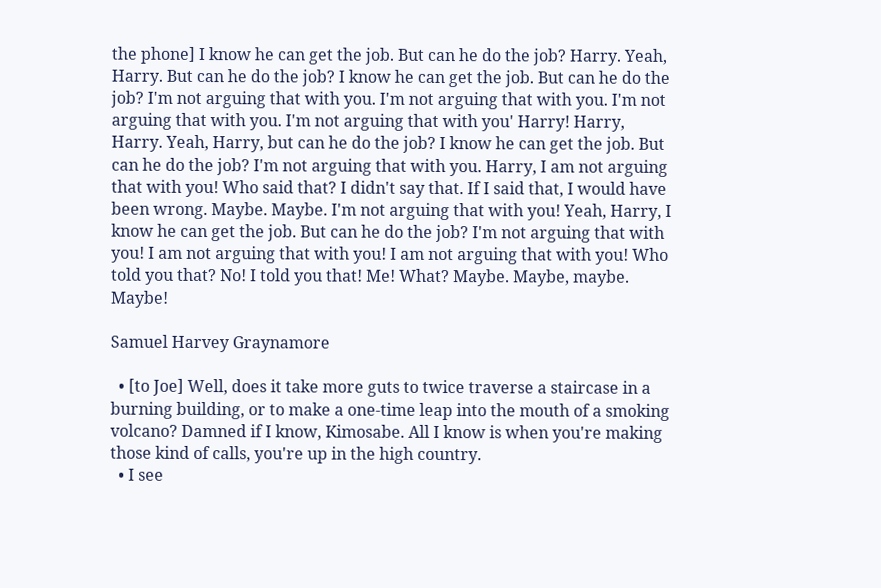the phone] I know he can get the job. But can he do the job? Harry. Yeah, Harry. But can he do the job? I know he can get the job. But can he do the job? I'm not arguing that with you. I'm not arguing that with you. I'm not arguing that with you. I'm not arguing that with you' Harry! Harry, Harry. Yeah, Harry, but can he do the job? I know he can get the job. But can he do the job? I'm not arguing that with you. Harry, I am not arguing that with you! Who said that? I didn't say that. If I said that, I would have been wrong. Maybe. Maybe. I'm not arguing that with you! Yeah, Harry, I know he can get the job. But can he do the job? I'm not arguing that with you! I am not arguing that with you! I am not arguing that with you! Who told you that? No! I told you that! Me! What? Maybe. Maybe, maybe. Maybe!

Samuel Harvey Graynamore

  • [to Joe] Well, does it take more guts to twice traverse a staircase in a burning building, or to make a one-time leap into the mouth of a smoking volcano? Damned if I know, Kimosabe. All I know is when you're making those kind of calls, you're up in the high country.
  • I see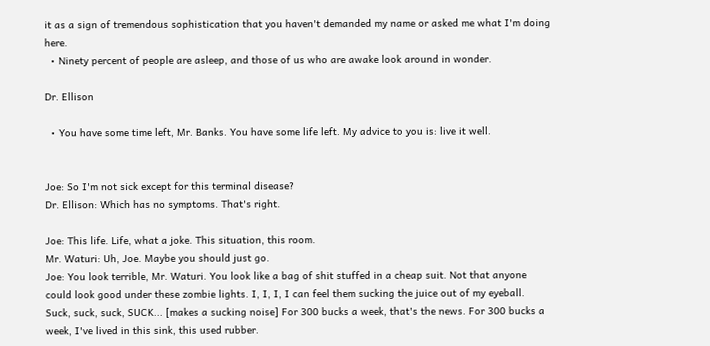it as a sign of tremendous sophistication that you haven't demanded my name or asked me what I'm doing here.
  • Ninety percent of people are asleep, and those of us who are awake look around in wonder.

Dr. Ellison

  • You have some time left, Mr. Banks. You have some life left. My advice to you is: live it well.


Joe: So I'm not sick except for this terminal disease?
Dr. Ellison: Which has no symptoms. That's right.

Joe: This life. Life, what a joke. This situation, this room.
Mr. Waturi: Uh, Joe. Maybe you should just go.
Joe: You look terrible, Mr. Waturi. You look like a bag of shit stuffed in a cheap suit. Not that anyone could look good under these zombie lights. I, I, I, I can feel them sucking the juice out of my eyeball. Suck, suck, suck, SUCK... [makes a sucking noise] For 300 bucks a week, that's the news. For 300 bucks a week, I've lived in this sink, this used rubber.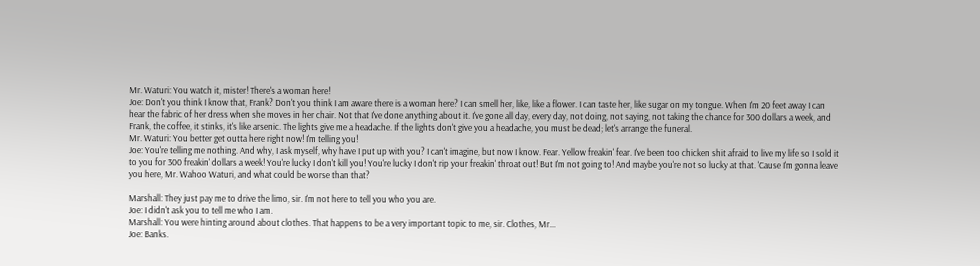Mr. Waturi: You watch it, mister! There's a woman here!
Joe: Don't you think I know that, Frank? Don't you think I am aware there is a woman here? I can smell her, like, like a flower. I can taste her, like sugar on my tongue. When I'm 20 feet away I can hear the fabric of her dress when she moves in her chair. Not that I've done anything about it. I've gone all day, every day, not doing, not saying, not taking the chance for 300 dollars a week, and Frank, the coffee, it stinks, it's like arsenic. The lights give me a headache. If the lights don't give you a headache, you must be dead; let's arrange the funeral.
Mr. Waturi: You better get outta here right now! I'm telling you!
Joe: You're telling me nothing. And why, I ask myself, why have I put up with you? I can't imagine, but now I know. Fear. Yellow freakin' fear. I've been too chicken shit afraid to live my life so I sold it to you for 300 freakin' dollars a week! You're lucky I don't kill you! You're lucky I don't rip your freakin' throat out! But I'm not going to! And maybe you're not so lucky at that. 'Cause I'm gonna leave you here, Mr. Wahoo Waturi, and what could be worse than that?

Marshall: They just pay me to drive the limo, sir. I'm not here to tell you who you are.
Joe: I didn't ask you to tell me who I am.
Marshall: You were hinting around about clothes. That happens to be a very important topic to me, sir. Clothes, Mr...
Joe: Banks.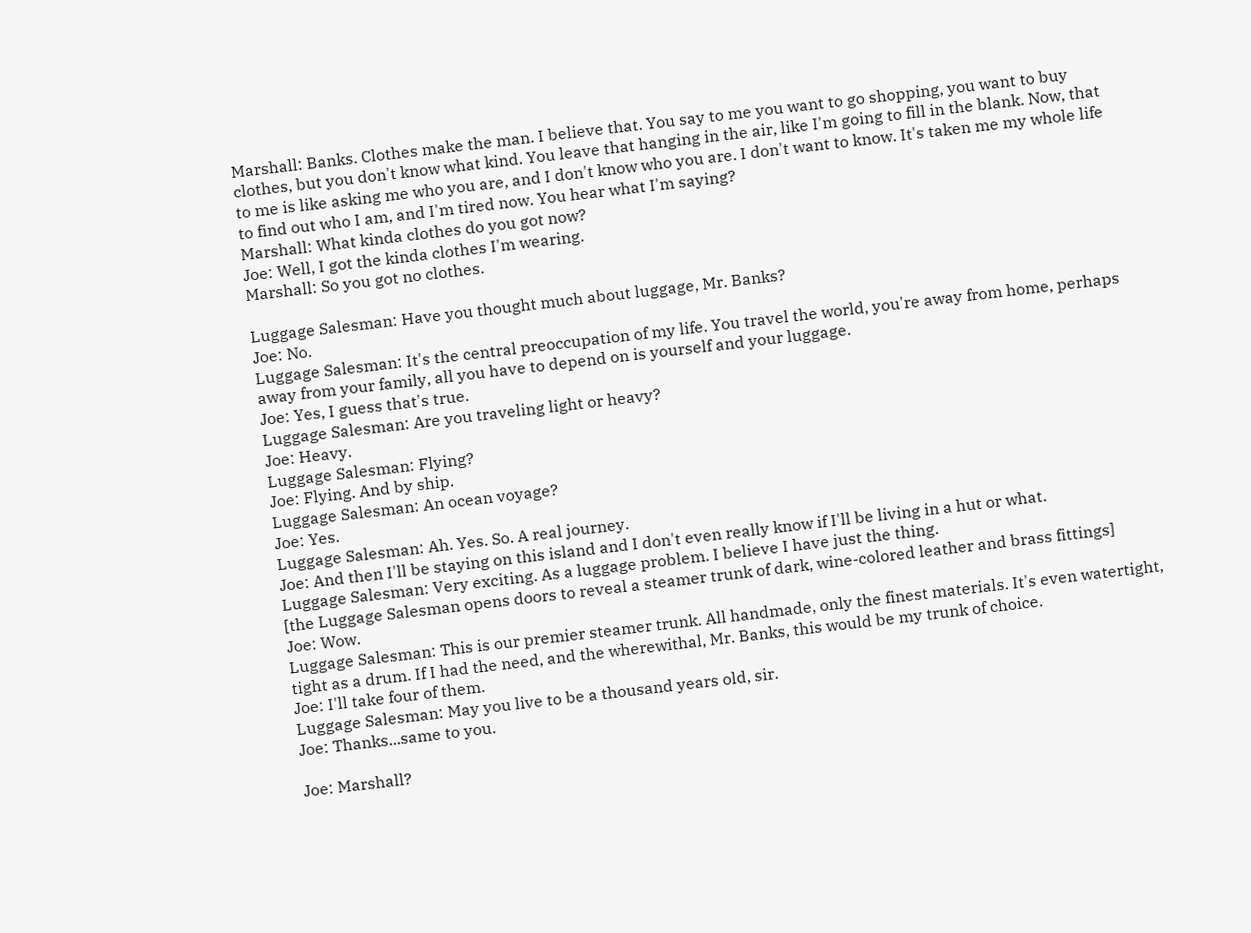Marshall: Banks. Clothes make the man. I believe that. You say to me you want to go shopping, you want to buy clothes, but you don't know what kind. You leave that hanging in the air, like I'm going to fill in the blank. Now, that to me is like asking me who you are, and I don't know who you are. I don't want to know. It's taken me my whole life to find out who I am, and I'm tired now. You hear what I'm saying?
Marshall: What kinda clothes do you got now?
Joe: Well, I got the kinda clothes I'm wearing.
Marshall: So you got no clothes.

Luggage Salesman: Have you thought much about luggage, Mr. Banks?
Joe: No.
Luggage Salesman: It's the central preoccupation of my life. You travel the world, you're away from home, perhaps away from your family, all you have to depend on is yourself and your luggage.
Joe: Yes, I guess that's true.
Luggage Salesman: Are you traveling light or heavy?
Joe: Heavy.
Luggage Salesman: Flying?
Joe: Flying. And by ship.
Luggage Salesman: An ocean voyage?
Joe: Yes.
Luggage Salesman: Ah. Yes. So. A real journey.
Joe: And then I'll be staying on this island and I don't even really know if I'll be living in a hut or what.
Luggage Salesman: Very exciting. As a luggage problem. I believe I have just the thing.
[the Luggage Salesman opens doors to reveal a steamer trunk of dark, wine-colored leather and brass fittings]
Joe: Wow.
Luggage Salesman: This is our premier steamer trunk. All handmade, only the finest materials. It's even watertight, tight as a drum. If I had the need, and the wherewithal, Mr. Banks, this would be my trunk of choice.
Joe: I'll take four of them.
Luggage Salesman: May you live to be a thousand years old, sir.
Joe: Thanks...same to you.

Joe: Marshall?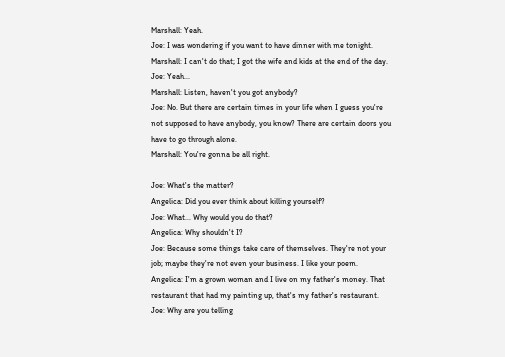Marshall: Yeah.
Joe: I was wondering if you want to have dinner with me tonight.
Marshall: I can't do that; I got the wife and kids at the end of the day.
Joe: Yeah...
Marshall: Listen, haven't you got anybody?
Joe: No. But there are certain times in your life when I guess you're not supposed to have anybody, you know? There are certain doors you have to go through alone.
Marshall: You're gonna be all right.

Joe: What's the matter?
Angelica: Did you ever think about killing yourself?
Joe: What... Why would you do that?
Angelica: Why shouldn't I?
Joe: Because some things take care of themselves. They're not your job; maybe they're not even your business. I like your poem.
Angelica: I'm a grown woman and I live on my father's money. That restaurant that had my painting up, that's my father's restaurant.
Joe: Why are you telling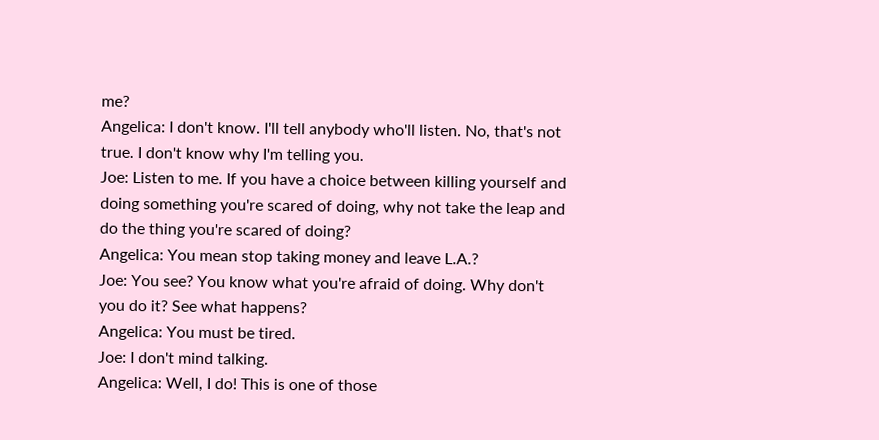me?
Angelica: I don't know. I'll tell anybody who'll listen. No, that's not true. I don't know why I'm telling you.
Joe: Listen to me. If you have a choice between killing yourself and doing something you're scared of doing, why not take the leap and do the thing you're scared of doing?
Angelica: You mean stop taking money and leave L.A.?
Joe: You see? You know what you're afraid of doing. Why don't you do it? See what happens?
Angelica: You must be tired.
Joe: I don't mind talking.
Angelica: Well, I do! This is one of those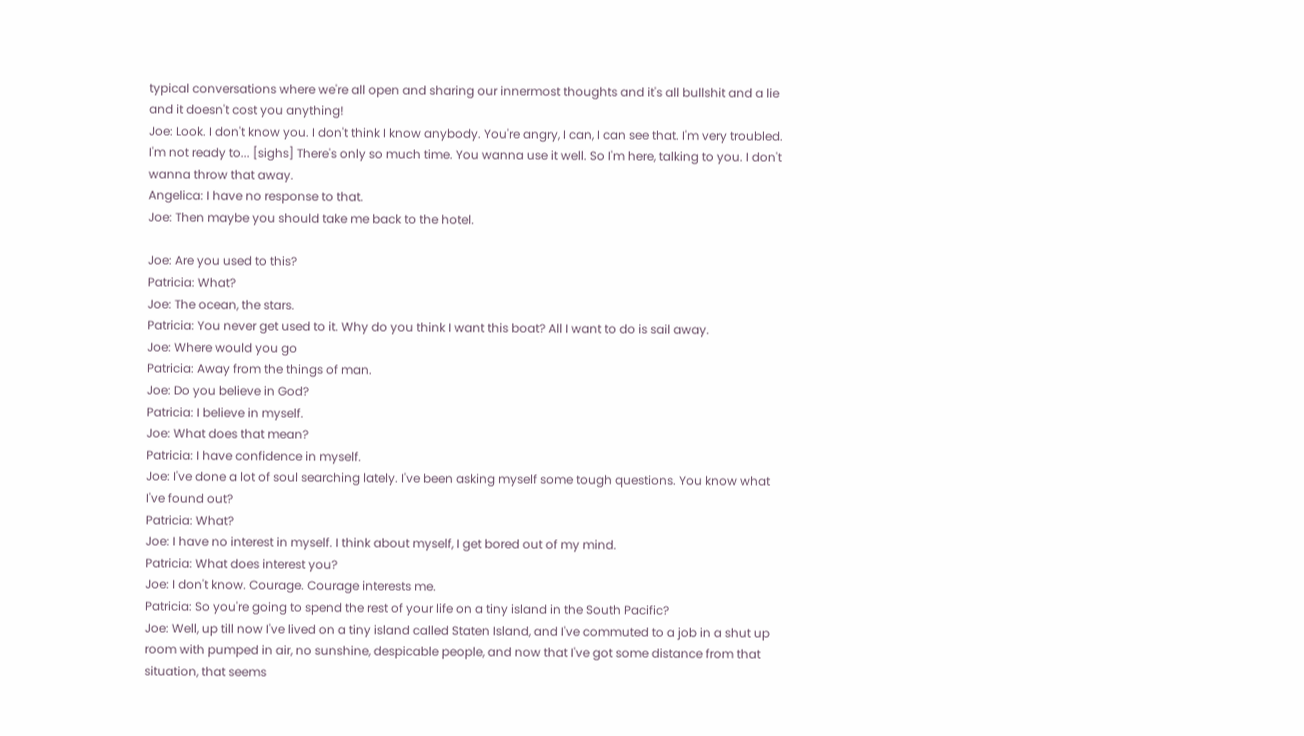typical conversations where we're all open and sharing our innermost thoughts and it's all bullshit and a lie and it doesn't cost you anything!
Joe: Look. I don't know you. I don't think I know anybody. You're angry, I can, I can see that. I'm very troubled. I'm not ready to... [sighs] There's only so much time. You wanna use it well. So I'm here, talking to you. I don't wanna throw that away.
Angelica: I have no response to that.
Joe: Then maybe you should take me back to the hotel.

Joe: Are you used to this?
Patricia: What?
Joe: The ocean, the stars.
Patricia: You never get used to it. Why do you think I want this boat? All I want to do is sail away.
Joe: Where would you go
Patricia: Away from the things of man.
Joe: Do you believe in God?
Patricia: I believe in myself.
Joe: What does that mean?
Patricia: I have confidence in myself.
Joe: I've done a lot of soul searching lately. I've been asking myself some tough questions. You know what I've found out?
Patricia: What?
Joe: I have no interest in myself. I think about myself, I get bored out of my mind.
Patricia: What does interest you?
Joe: I don't know. Courage. Courage interests me.
Patricia: So you're going to spend the rest of your life on a tiny island in the South Pacific?
Joe: Well, up till now I've lived on a tiny island called Staten Island, and I've commuted to a job in a shut up room with pumped in air, no sunshine, despicable people, and now that I've got some distance from that situation, that seems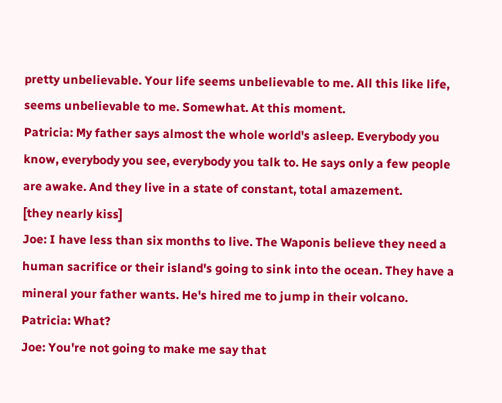pretty unbelievable. Your life seems unbelievable to me. All this like life, seems unbelievable to me. Somewhat. At this moment.
Patricia: My father says almost the whole world's asleep. Everybody you know, everybody you see, everybody you talk to. He says only a few people are awake. And they live in a state of constant, total amazement.
[they nearly kiss]
Joe: I have less than six months to live. The Waponis believe they need a human sacrifice or their island's going to sink into the ocean. They have a mineral your father wants. He's hired me to jump in their volcano.
Patricia: What?
Joe: You're not going to make me say that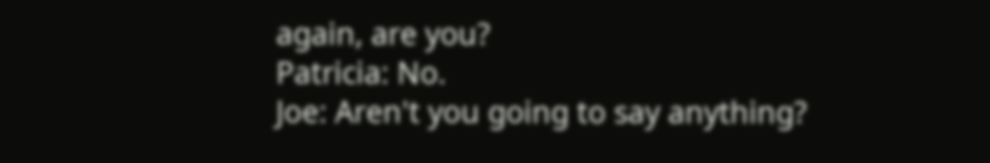again, are you?
Patricia: No.
Joe: Aren't you going to say anything?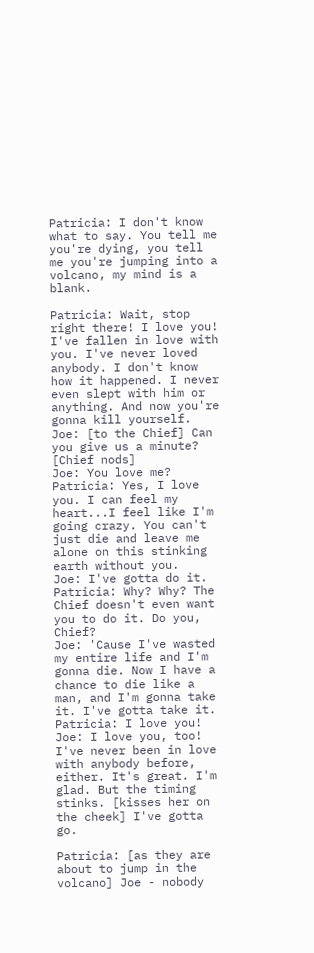Patricia: I don't know what to say. You tell me you're dying, you tell me you're jumping into a volcano, my mind is a blank.

Patricia: Wait, stop right there! I love you! I've fallen in love with you. I've never loved anybody. I don't know how it happened. I never even slept with him or anything. And now you're gonna kill yourself.
Joe: [to the Chief] Can you give us a minute?
[Chief nods]
Joe: You love me?
Patricia: Yes, I love you. I can feel my heart...I feel like I'm going crazy. You can't just die and leave me alone on this stinking earth without you.
Joe: I've gotta do it.
Patricia: Why? Why? The Chief doesn't even want you to do it. Do you, Chief?
Joe: 'Cause I've wasted my entire life and I'm gonna die. Now I have a chance to die like a man, and I'm gonna take it. I've gotta take it.
Patricia: I love you!
Joe: I love you, too! I've never been in love with anybody before, either. It's great. I'm glad. But the timing stinks. [kisses her on the cheek] I've gotta go.

Patricia: [as they are about to jump in the volcano] Joe - nobody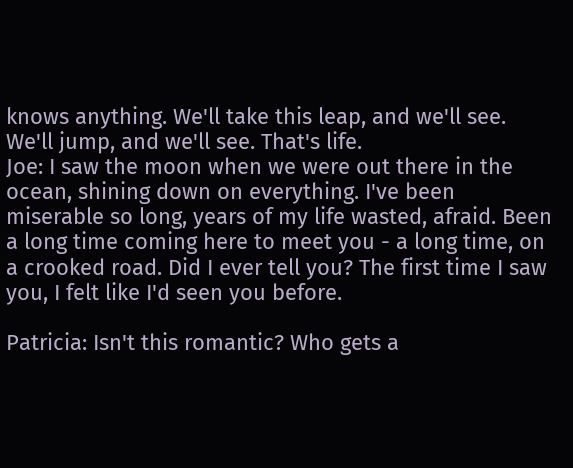knows anything. We'll take this leap, and we'll see. We'll jump, and we'll see. That's life.
Joe: I saw the moon when we were out there in the ocean, shining down on everything. I've been miserable so long, years of my life wasted, afraid. Been a long time coming here to meet you - a long time, on a crooked road. Did I ever tell you? The first time I saw you, I felt like I'd seen you before.

Patricia: Isn't this romantic? Who gets a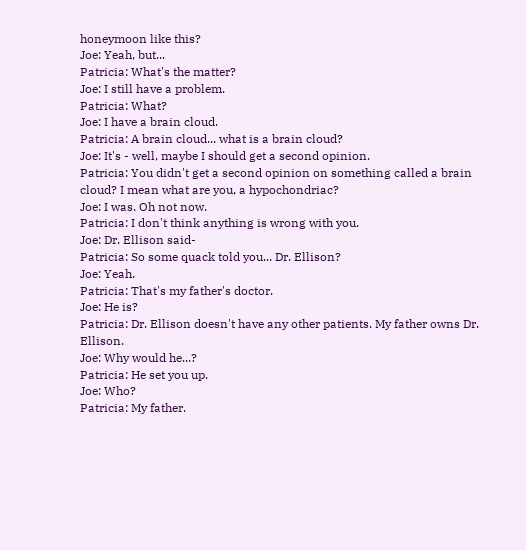honeymoon like this?
Joe: Yeah, but...
Patricia: What's the matter?
Joe: I still have a problem.
Patricia: What?
Joe: I have a brain cloud.
Patricia: A brain cloud... what is a brain cloud?
Joe: It's - well, maybe I should get a second opinion.
Patricia: You didn't get a second opinion on something called a brain cloud? I mean what are you, a hypochondriac?
Joe: I was. Oh not now.
Patricia: I don't think anything is wrong with you.
Joe: Dr. Ellison said-
Patricia: So some quack told you... Dr. Ellison?
Joe: Yeah.
Patricia: That's my father's doctor.
Joe: He is?
Patricia: Dr. Ellison doesn't have any other patients. My father owns Dr. Ellison.
Joe: Why would he...?
Patricia: He set you up.
Joe: Who?
Patricia: My father.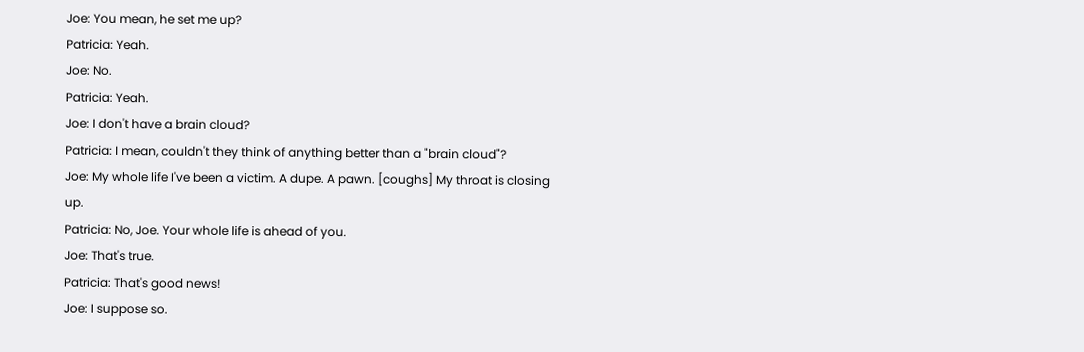Joe: You mean, he set me up?
Patricia: Yeah.
Joe: No.
Patricia: Yeah.
Joe: I don't have a brain cloud?
Patricia: I mean, couldn't they think of anything better than a "brain cloud"?
Joe: My whole life I've been a victim. A dupe. A pawn. [coughs] My throat is closing up.
Patricia: No, Joe. Your whole life is ahead of you.
Joe: That's true.
Patricia: That's good news!
Joe: I suppose so.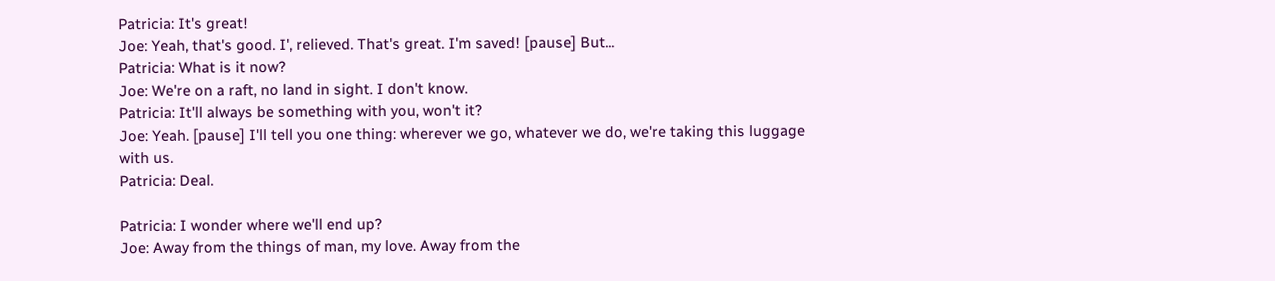Patricia: It's great!
Joe: Yeah, that's good. I', relieved. That's great. I'm saved! [pause] But...
Patricia: What is it now?
Joe: We're on a raft, no land in sight. I don't know.
Patricia: It'll always be something with you, won't it?
Joe: Yeah. [pause] I'll tell you one thing: wherever we go, whatever we do, we're taking this luggage with us.
Patricia: Deal.

Patricia: I wonder where we'll end up?
Joe: Away from the things of man, my love. Away from the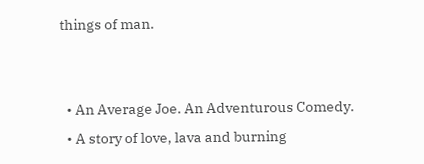things of man.


  • An Average Joe. An Adventurous Comedy.
  • A story of love, lava and burning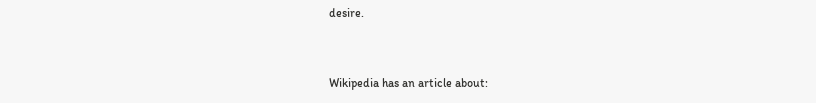desire.


Wikipedia has an article about: